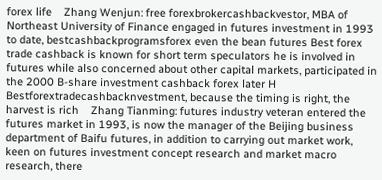forex life    Zhang Wenjun: free forexbrokercashbackvestor, MBA of Northeast University of Finance engaged in futures investment in 1993 to date, bestcashbackprogramsforex even the bean futures Best forex trade cashback is known for short term speculators he is involved in futures while also concerned about other capital markets, participated in the 2000 B-share investment cashback forex later H Bestforextradecashbacknvestment, because the timing is right, the harvest is rich    Zhang Tianming: futures industry veteran entered the futures market in 1993, is now the manager of the Beijing business department of Baifu futures, in addition to carrying out market work, keen on futures investment concept research and market macro research, there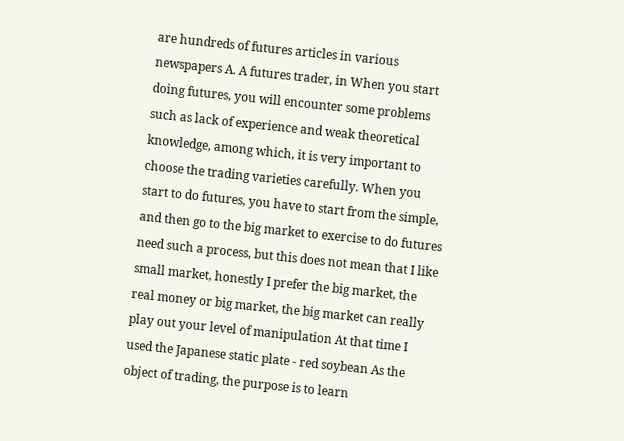are hundreds of futures articles in various newspapers A. A futures trader, in When you start doing futures, you will encounter some problems such as lack of experience and weak theoretical knowledge, among which, it is very important to choose the trading varieties carefully. When you start to do futures, you have to start from the simple, and then go to the big market to exercise to do futures need such a process, but this does not mean that I like small market, honestly I prefer the big market, the real money or big market, the big market can really play out your level of manipulation At that time I used the Japanese static plate - red soybean As the object of trading, the purpose is to learn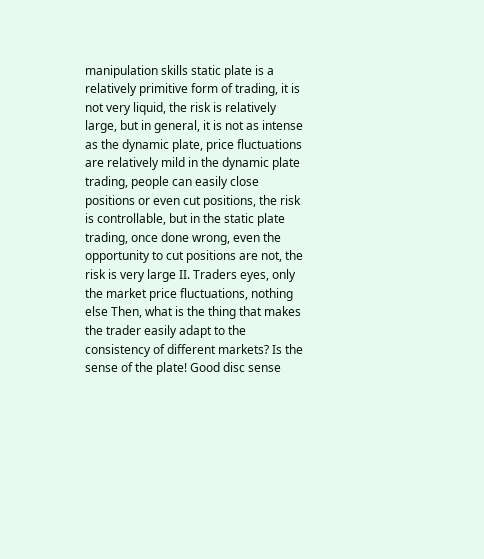manipulation skills static plate is a relatively primitive form of trading, it is not very liquid, the risk is relatively large, but in general, it is not as intense as the dynamic plate, price fluctuations are relatively mild in the dynamic plate trading, people can easily close positions or even cut positions, the risk is controllable, but in the static plate trading, once done wrong, even the opportunity to cut positions are not, the risk is very large II. Traders eyes, only the market price fluctuations, nothing else Then, what is the thing that makes the trader easily adapt to the consistency of different markets? Is the sense of the plate! Good disc sense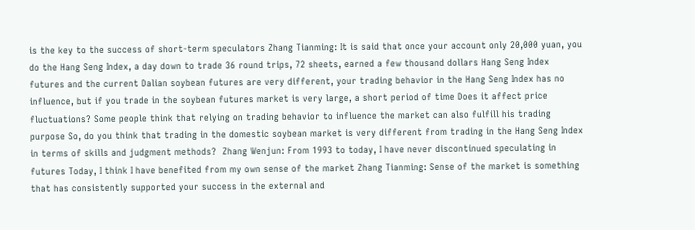is the key to the success of short-term speculators Zhang Tianming: It is said that once your account only 20,000 yuan, you do the Hang Seng Index, a day down to trade 36 round trips, 72 sheets, earned a few thousand dollars Hang Seng Index futures and the current Dalian soybean futures are very different, your trading behavior in the Hang Seng Index has no influence, but if you trade in the soybean futures market is very large, a short period of time Does it affect price fluctuations? Some people think that relying on trading behavior to influence the market can also fulfill his trading purpose So, do you think that trading in the domestic soybean market is very different from trading in the Hang Seng Index in terms of skills and judgment methods?  Zhang Wenjun: From 1993 to today, I have never discontinued speculating in futures Today, I think I have benefited from my own sense of the market Zhang Tianming: Sense of the market is something that has consistently supported your success in the external and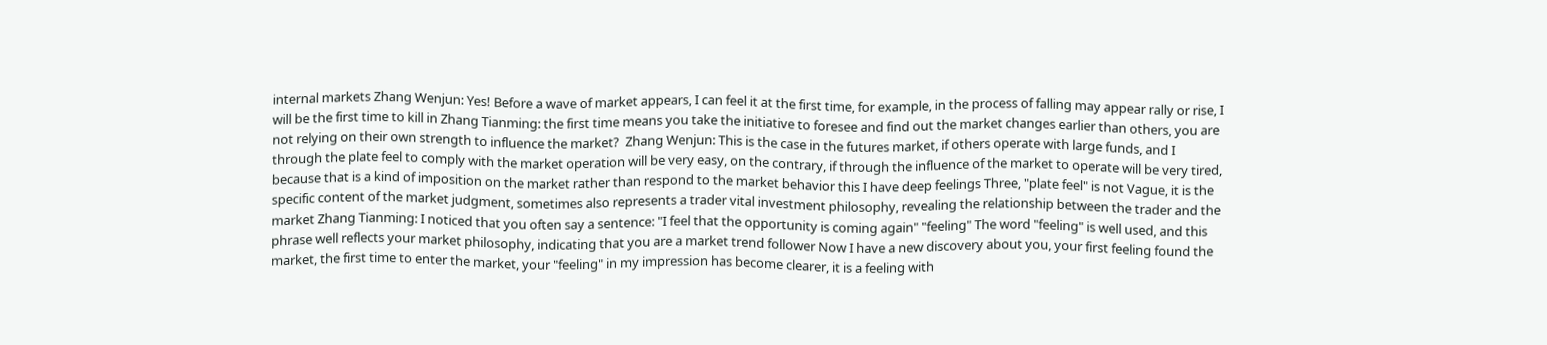internal markets Zhang Wenjun: Yes! Before a wave of market appears, I can feel it at the first time, for example, in the process of falling may appear rally or rise, I will be the first time to kill in Zhang Tianming: the first time means you take the initiative to foresee and find out the market changes earlier than others, you are not relying on their own strength to influence the market?  Zhang Wenjun: This is the case in the futures market, if others operate with large funds, and I through the plate feel to comply with the market operation will be very easy, on the contrary, if through the influence of the market to operate will be very tired, because that is a kind of imposition on the market rather than respond to the market behavior this I have deep feelings Three, "plate feel" is not Vague, it is the specific content of the market judgment, sometimes also represents a trader vital investment philosophy, revealing the relationship between the trader and the market Zhang Tianming: I noticed that you often say a sentence: "I feel that the opportunity is coming again" "feeling" The word "feeling" is well used, and this phrase well reflects your market philosophy, indicating that you are a market trend follower Now I have a new discovery about you, your first feeling found the market, the first time to enter the market, your "feeling" in my impression has become clearer, it is a feeling with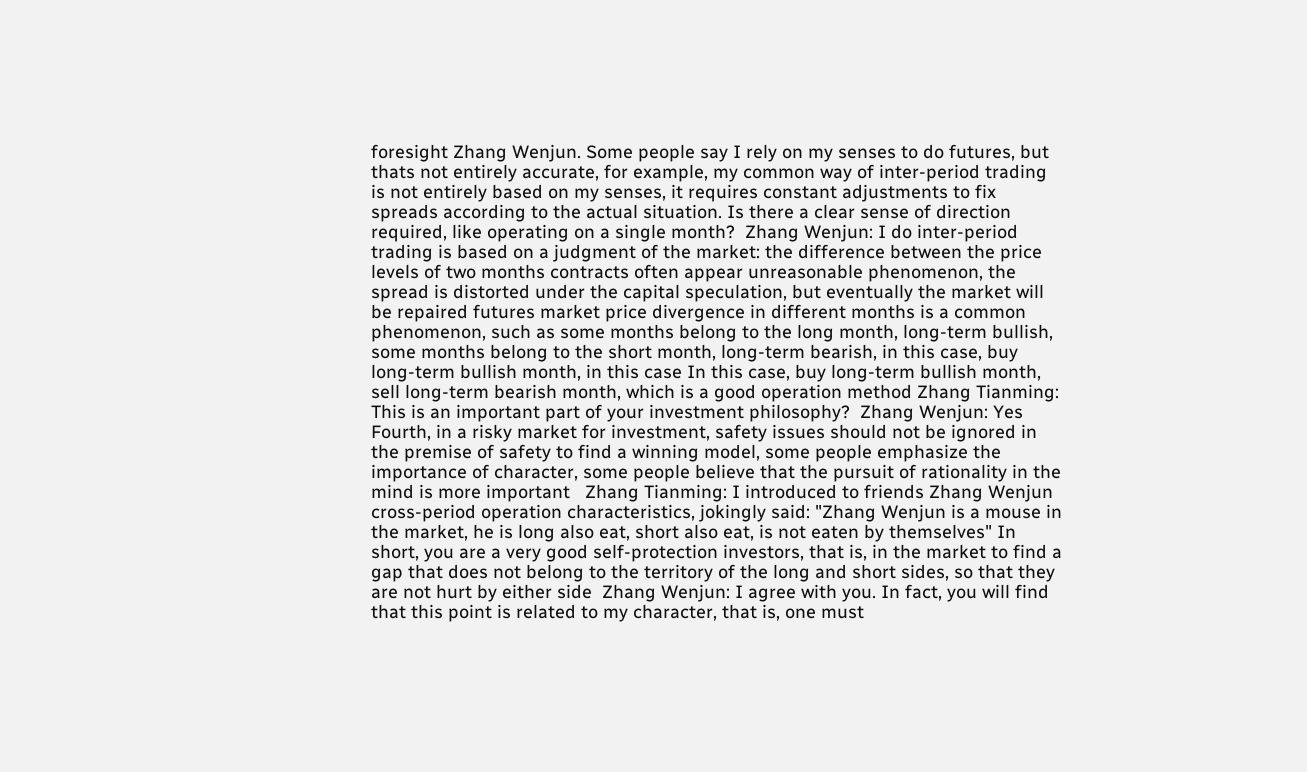foresight Zhang Wenjun. Some people say I rely on my senses to do futures, but thats not entirely accurate, for example, my common way of inter-period trading is not entirely based on my senses, it requires constant adjustments to fix spreads according to the actual situation. Is there a clear sense of direction required, like operating on a single month?  Zhang Wenjun: I do inter-period trading is based on a judgment of the market: the difference between the price levels of two months contracts often appear unreasonable phenomenon, the spread is distorted under the capital speculation, but eventually the market will be repaired futures market price divergence in different months is a common phenomenon, such as some months belong to the long month, long-term bullish, some months belong to the short month, long-term bearish, in this case, buy long-term bullish month, in this case In this case, buy long-term bullish month, sell long-term bearish month, which is a good operation method Zhang Tianming: This is an important part of your investment philosophy?  Zhang Wenjun: Yes    Fourth, in a risky market for investment, safety issues should not be ignored in the premise of safety to find a winning model, some people emphasize the importance of character, some people believe that the pursuit of rationality in the mind is more important   Zhang Tianming: I introduced to friends Zhang Wenjun cross-period operation characteristics, jokingly said: "Zhang Wenjun is a mouse in the market, he is long also eat, short also eat, is not eaten by themselves" In short, you are a very good self-protection investors, that is, in the market to find a gap that does not belong to the territory of the long and short sides, so that they are not hurt by either side  Zhang Wenjun: I agree with you. In fact, you will find that this point is related to my character, that is, one must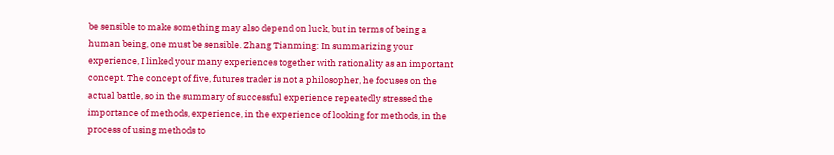be sensible to make something may also depend on luck, but in terms of being a human being, one must be sensible. Zhang Tianming: In summarizing your experience, I linked your many experiences together with rationality as an important concept. The concept of five, futures trader is not a philosopher, he focuses on the actual battle, so in the summary of successful experience repeatedly stressed the importance of methods, experience, in the experience of looking for methods, in the process of using methods to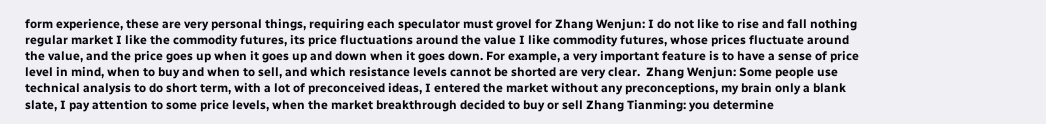form experience, these are very personal things, requiring each speculator must grovel for Zhang Wenjun: I do not like to rise and fall nothing regular market I like the commodity futures, its price fluctuations around the value I like commodity futures, whose prices fluctuate around the value, and the price goes up when it goes up and down when it goes down. For example, a very important feature is to have a sense of price level in mind, when to buy and when to sell, and which resistance levels cannot be shorted are very clear.  Zhang Wenjun: Some people use technical analysis to do short term, with a lot of preconceived ideas, I entered the market without any preconceptions, my brain only a blank slate, I pay attention to some price levels, when the market breakthrough decided to buy or sell Zhang Tianming: you determine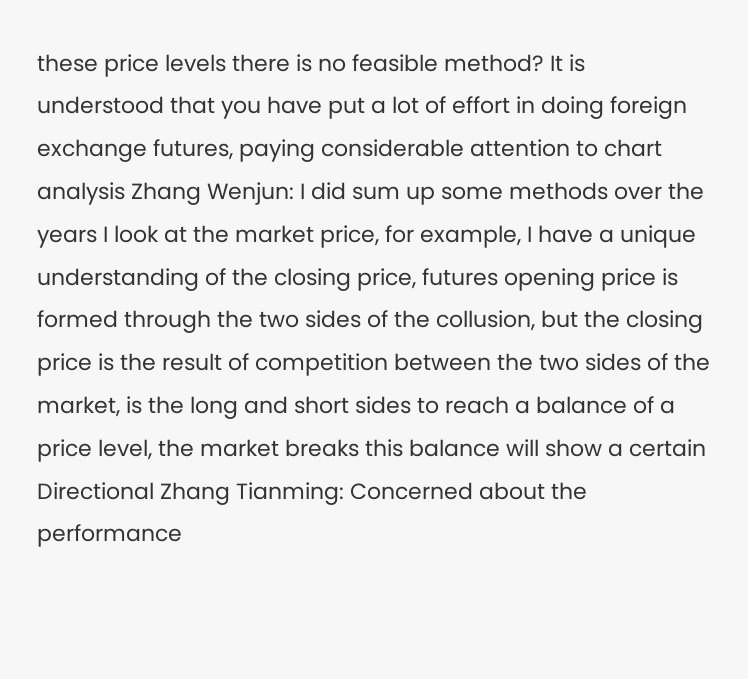these price levels there is no feasible method? It is understood that you have put a lot of effort in doing foreign exchange futures, paying considerable attention to chart analysis Zhang Wenjun: I did sum up some methods over the years I look at the market price, for example, I have a unique understanding of the closing price, futures opening price is formed through the two sides of the collusion, but the closing price is the result of competition between the two sides of the market, is the long and short sides to reach a balance of a price level, the market breaks this balance will show a certain Directional Zhang Tianming: Concerned about the performance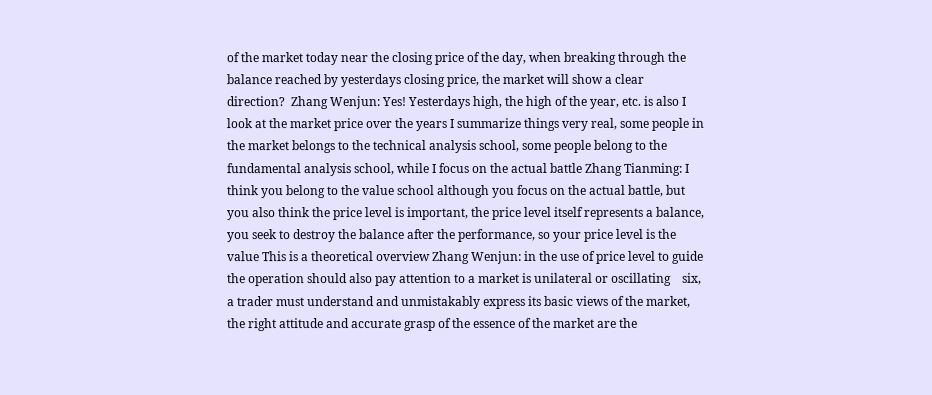of the market today near the closing price of the day, when breaking through the balance reached by yesterdays closing price, the market will show a clear direction?  Zhang Wenjun: Yes! Yesterdays high, the high of the year, etc. is also I look at the market price over the years I summarize things very real, some people in the market belongs to the technical analysis school, some people belong to the fundamental analysis school, while I focus on the actual battle Zhang Tianming: I think you belong to the value school although you focus on the actual battle, but you also think the price level is important, the price level itself represents a balance, you seek to destroy the balance after the performance, so your price level is the value This is a theoretical overview Zhang Wenjun: in the use of price level to guide the operation should also pay attention to a market is unilateral or oscillating    six, a trader must understand and unmistakably express its basic views of the market, the right attitude and accurate grasp of the essence of the market are the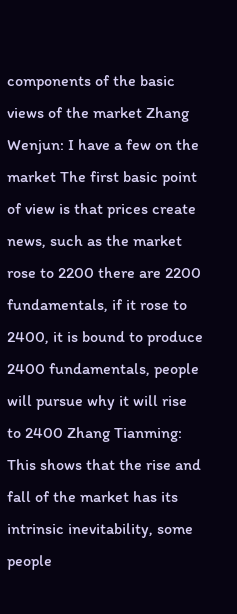components of the basic views of the market Zhang Wenjun: I have a few on the market The first basic point of view is that prices create news, such as the market rose to 2200 there are 2200 fundamentals, if it rose to 2400, it is bound to produce 2400 fundamentals, people will pursue why it will rise to 2400 Zhang Tianming: This shows that the rise and fall of the market has its intrinsic inevitability, some people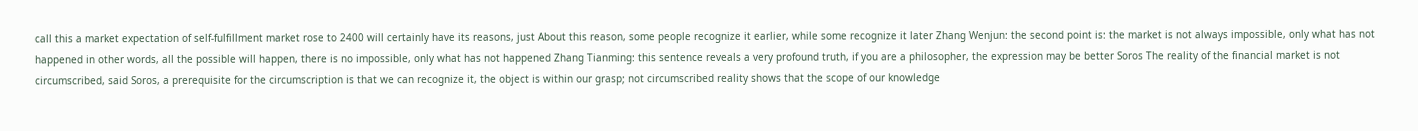call this a market expectation of self-fulfillment market rose to 2400 will certainly have its reasons, just About this reason, some people recognize it earlier, while some recognize it later Zhang Wenjun: the second point is: the market is not always impossible, only what has not happened in other words, all the possible will happen, there is no impossible, only what has not happened Zhang Tianming: this sentence reveals a very profound truth, if you are a philosopher, the expression may be better Soros The reality of the financial market is not circumscribed, said Soros, a prerequisite for the circumscription is that we can recognize it, the object is within our grasp; not circumscribed reality shows that the scope of our knowledge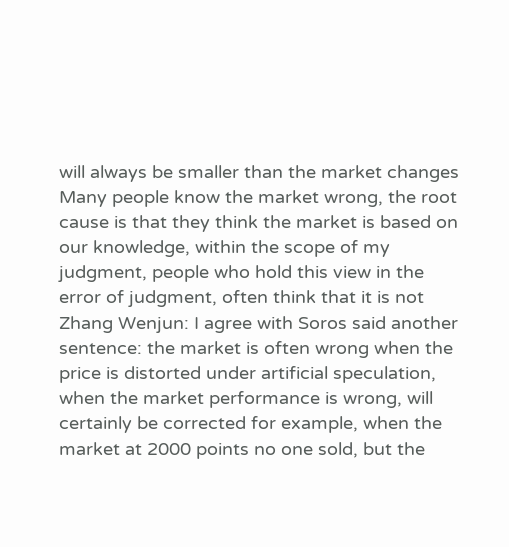will always be smaller than the market changes Many people know the market wrong, the root cause is that they think the market is based on our knowledge, within the scope of my judgment, people who hold this view in the error of judgment, often think that it is not Zhang Wenjun: I agree with Soros said another sentence: the market is often wrong when the price is distorted under artificial speculation, when the market performance is wrong, will certainly be corrected for example, when the market at 2000 points no one sold, but the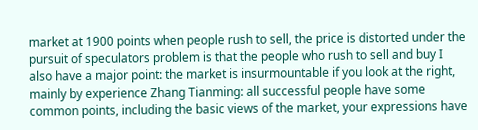market at 1900 points when people rush to sell, the price is distorted under the pursuit of speculators problem is that the people who rush to sell and buy I also have a major point: the market is insurmountable if you look at the right, mainly by experience Zhang Tianming: all successful people have some common points, including the basic views of the market, your expressions have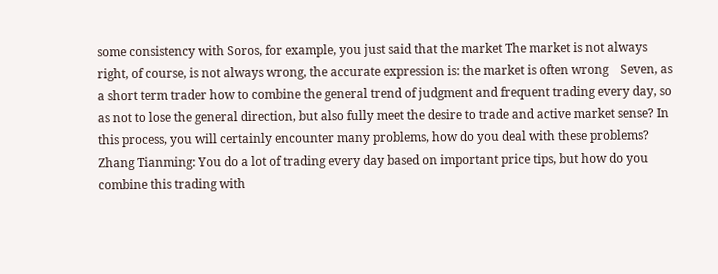some consistency with Soros, for example, you just said that the market The market is not always right, of course, is not always wrong, the accurate expression is: the market is often wrong    Seven, as a short term trader how to combine the general trend of judgment and frequent trading every day, so as not to lose the general direction, but also fully meet the desire to trade and active market sense? In this process, you will certainly encounter many problems, how do you deal with these problems?  Zhang Tianming: You do a lot of trading every day based on important price tips, but how do you combine this trading with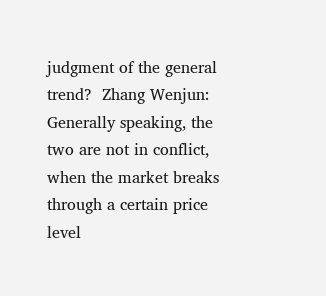judgment of the general trend?  Zhang Wenjun: Generally speaking, the two are not in conflict, when the market breaks through a certain price level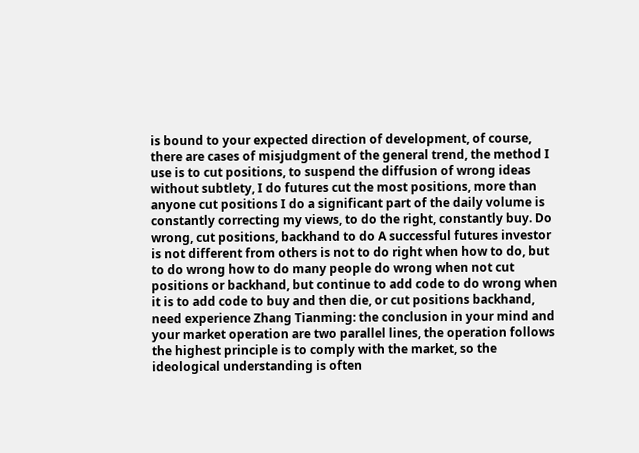is bound to your expected direction of development, of course, there are cases of misjudgment of the general trend, the method I use is to cut positions, to suspend the diffusion of wrong ideas without subtlety, I do futures cut the most positions, more than anyone cut positions I do a significant part of the daily volume is constantly correcting my views, to do the right, constantly buy. Do wrong, cut positions, backhand to do A successful futures investor is not different from others is not to do right when how to do, but to do wrong how to do many people do wrong when not cut positions or backhand, but continue to add code to do wrong when it is to add code to buy and then die, or cut positions backhand, need experience Zhang Tianming: the conclusion in your mind and your market operation are two parallel lines, the operation follows the highest principle is to comply with the market, so the ideological understanding is often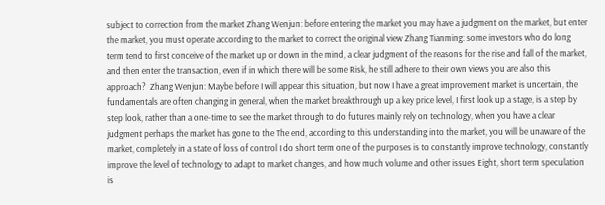subject to correction from the market Zhang Wenjun: before entering the market you may have a judgment on the market, but enter the market, you must operate according to the market to correct the original view Zhang Tianming: some investors who do long term tend to first conceive of the market up or down in the mind, a clear judgment of the reasons for the rise and fall of the market, and then enter the transaction, even if in which there will be some Risk, he still adhere to their own views you are also this approach?  Zhang Wenjun: Maybe before I will appear this situation, but now I have a great improvement market is uncertain, the fundamentals are often changing in general, when the market breakthrough up a key price level, I first look up a stage, is a step by step look, rather than a one-time to see the market through to do futures mainly rely on technology, when you have a clear judgment perhaps the market has gone to the The end, according to this understanding into the market, you will be unaware of the market, completely in a state of loss of control I do short term one of the purposes is to constantly improve technology, constantly improve the level of technology to adapt to market changes, and how much volume and other issues Eight, short term speculation is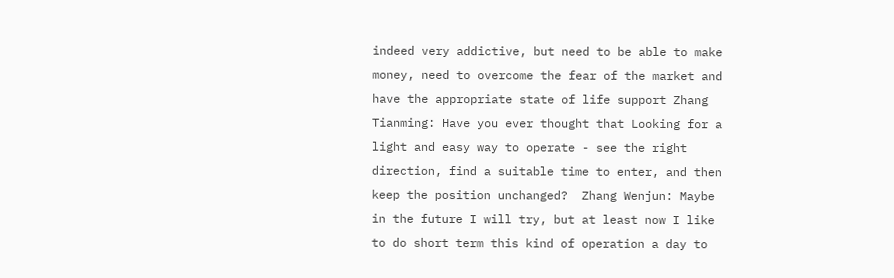indeed very addictive, but need to be able to make money, need to overcome the fear of the market and have the appropriate state of life support Zhang Tianming: Have you ever thought that Looking for a light and easy way to operate - see the right direction, find a suitable time to enter, and then keep the position unchanged?  Zhang Wenjun: Maybe in the future I will try, but at least now I like to do short term this kind of operation a day to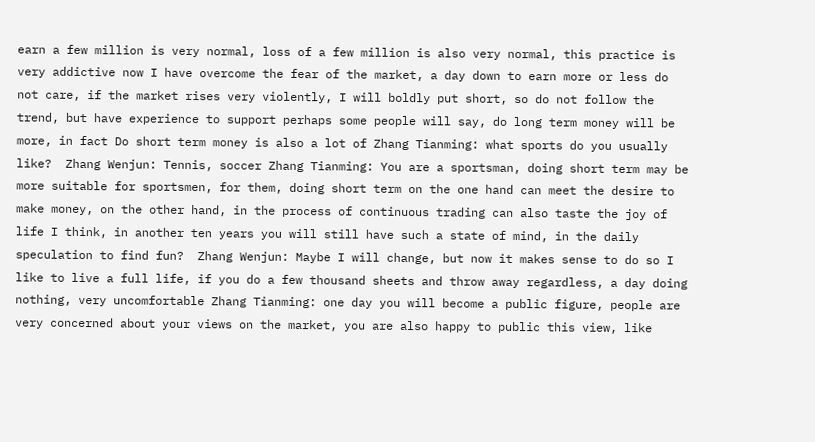earn a few million is very normal, loss of a few million is also very normal, this practice is very addictive now I have overcome the fear of the market, a day down to earn more or less do not care, if the market rises very violently, I will boldly put short, so do not follow the trend, but have experience to support perhaps some people will say, do long term money will be more, in fact Do short term money is also a lot of Zhang Tianming: what sports do you usually like?  Zhang Wenjun: Tennis, soccer Zhang Tianming: You are a sportsman, doing short term may be more suitable for sportsmen, for them, doing short term on the one hand can meet the desire to make money, on the other hand, in the process of continuous trading can also taste the joy of life I think, in another ten years you will still have such a state of mind, in the daily speculation to find fun?  Zhang Wenjun: Maybe I will change, but now it makes sense to do so I like to live a full life, if you do a few thousand sheets and throw away regardless, a day doing nothing, very uncomfortable Zhang Tianming: one day you will become a public figure, people are very concerned about your views on the market, you are also happy to public this view, like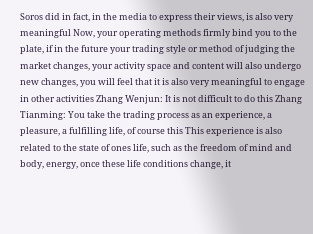Soros did in fact, in the media to express their views, is also very meaningful Now, your operating methods firmly bind you to the plate, if in the future your trading style or method of judging the market changes, your activity space and content will also undergo new changes, you will feel that it is also very meaningful to engage in other activities Zhang Wenjun: It is not difficult to do this Zhang Tianming: You take the trading process as an experience, a pleasure, a fulfilling life, of course this This experience is also related to the state of ones life, such as the freedom of mind and body, energy, once these life conditions change, it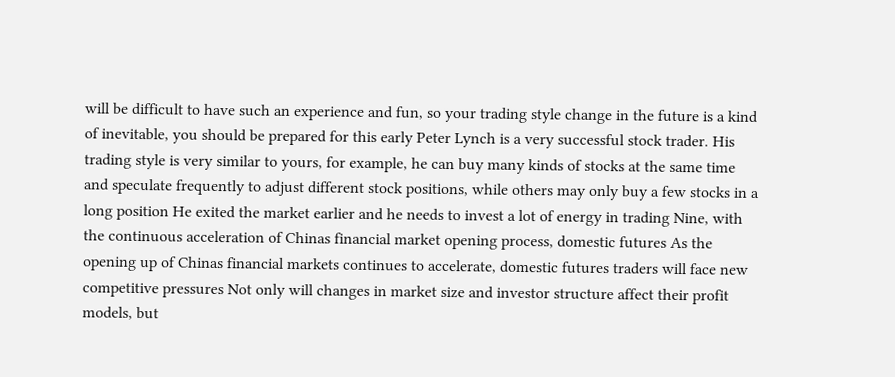will be difficult to have such an experience and fun, so your trading style change in the future is a kind of inevitable, you should be prepared for this early Peter Lynch is a very successful stock trader. His trading style is very similar to yours, for example, he can buy many kinds of stocks at the same time and speculate frequently to adjust different stock positions, while others may only buy a few stocks in a long position He exited the market earlier and he needs to invest a lot of energy in trading Nine, with the continuous acceleration of Chinas financial market opening process, domestic futures As the opening up of Chinas financial markets continues to accelerate, domestic futures traders will face new competitive pressures Not only will changes in market size and investor structure affect their profit models, but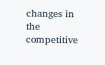changes in the competitive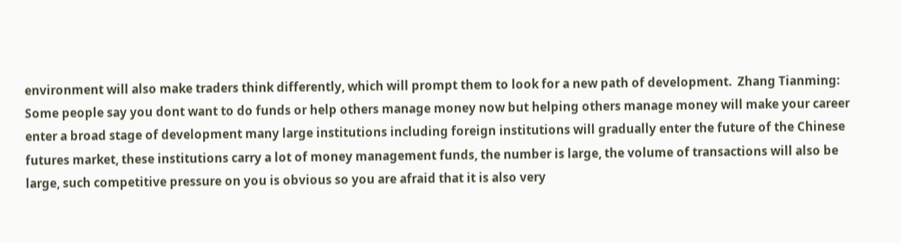environment will also make traders think differently, which will prompt them to look for a new path of development.  Zhang Tianming: Some people say you dont want to do funds or help others manage money now but helping others manage money will make your career enter a broad stage of development many large institutions including foreign institutions will gradually enter the future of the Chinese futures market, these institutions carry a lot of money management funds, the number is large, the volume of transactions will also be large, such competitive pressure on you is obvious so you are afraid that it is also very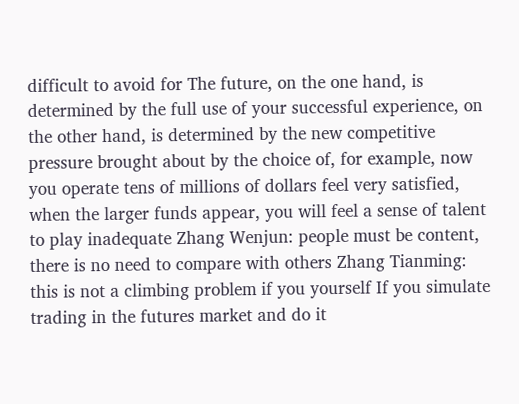difficult to avoid for The future, on the one hand, is determined by the full use of your successful experience, on the other hand, is determined by the new competitive pressure brought about by the choice of, for example, now you operate tens of millions of dollars feel very satisfied, when the larger funds appear, you will feel a sense of talent to play inadequate Zhang Wenjun: people must be content, there is no need to compare with others Zhang Tianming: this is not a climbing problem if you yourself If you simulate trading in the futures market and do it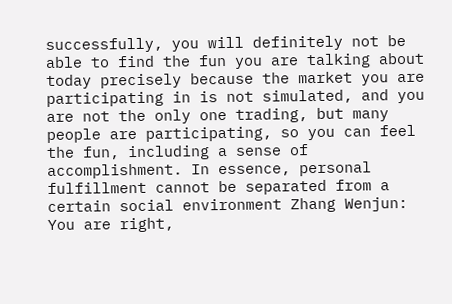successfully, you will definitely not be able to find the fun you are talking about today precisely because the market you are participating in is not simulated, and you are not the only one trading, but many people are participating, so you can feel the fun, including a sense of accomplishment. In essence, personal fulfillment cannot be separated from a certain social environment Zhang Wenjun: You are right,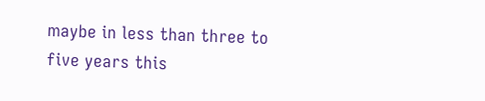maybe in less than three to five years this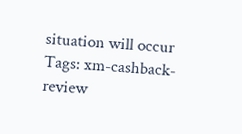situation will occur
Tags: xm-cashback-review